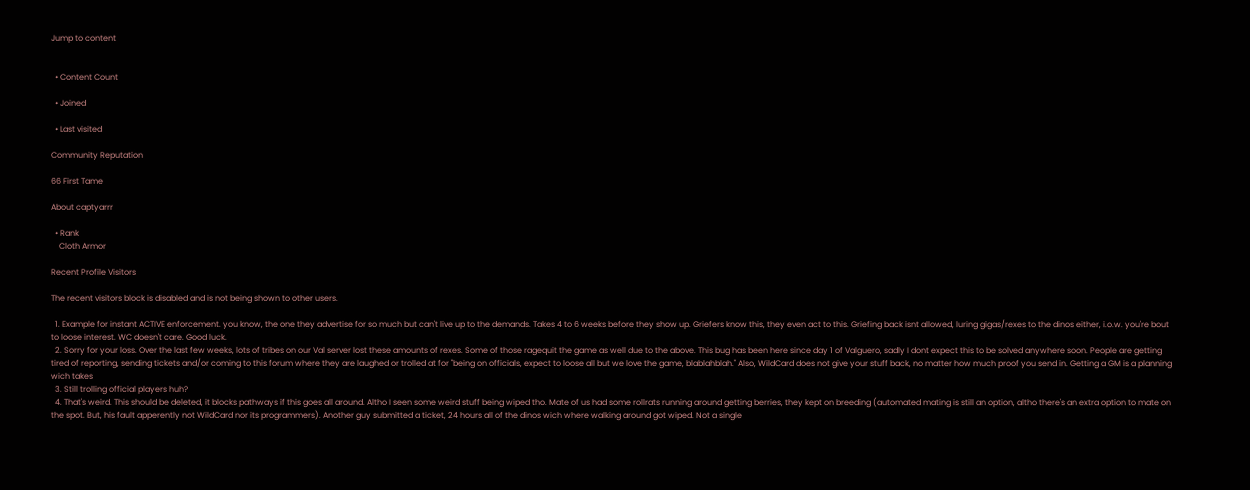Jump to content


  • Content Count

  • Joined

  • Last visited

Community Reputation

66 First Tame

About captyarrr

  • Rank
    Cloth Armor

Recent Profile Visitors

The recent visitors block is disabled and is not being shown to other users.

  1. Example for instant ACTIVE enforcement. you know, the one they advertise for so much but can't live up to the demands. Takes 4 to 6 weeks before they show up. Griefers know this, they even act to this. Griefing back isnt allowed, luring gigas/rexes to the dinos either, i.o.w. you're bout to loose interest. WC doesn't care. Good luck.
  2. Sorry for your loss. Over the last few weeks, lots of tribes on our Val server lost these amounts of rexes. Some of those ragequit the game as well due to the above. This bug has been here since day 1 of Valguero, sadly I dont expect this to be solved anywhere soon. People are getting tired of reporting, sending tickets and/or coming to this forum where they are laughed or trolled at for "being on officials, expect to loose all but we love the game, blablahblah." Also, WildCard does not give your stuff back, no matter how much proof you send in. Getting a GM is a planning wich takes
  3. Still trolling official players huh?
  4. That's weird. This should be deleted, it blocks pathways if this goes all around. Altho I seen some weird stuff being wiped tho. Mate of us had some rollrats running around getting berries, they kept on breeding (automated mating is still an option, altho there's an extra option to mate on the spot. But, his fault apperently not WildCard nor its programmers). Another guy submitted a ticket, 24 hours all of the dinos wich where walking around got wiped. Not a single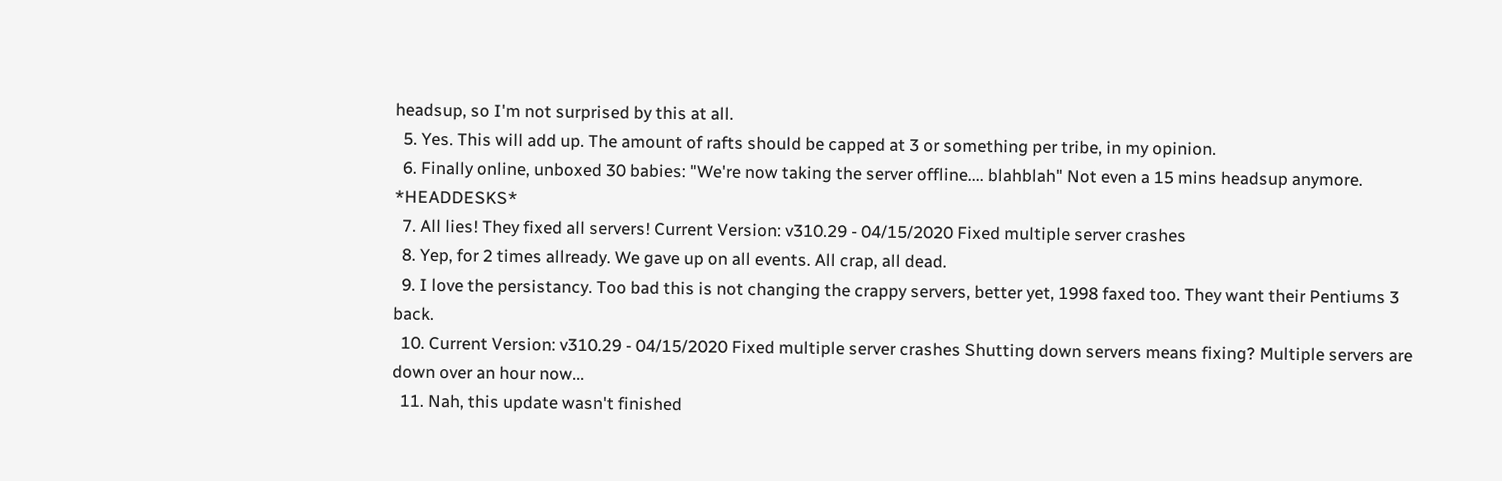headsup, so I'm not surprised by this at all.
  5. Yes. This will add up. The amount of rafts should be capped at 3 or something per tribe, in my opinion.
  6. Finally online, unboxed 30 babies: "We're now taking the server offline.... blahblah" Not even a 15 mins headsup anymore. *HEADDESKS*
  7. All lies! They fixed all servers! Current Version: v310.29 - 04/15/2020 Fixed multiple server crashes
  8. Yep, for 2 times allready. We gave up on all events. All crap, all dead.
  9. I love the persistancy. Too bad this is not changing the crappy servers, better yet, 1998 faxed too. They want their Pentiums 3 back.
  10. Current Version: v310.29 - 04/15/2020 Fixed multiple server crashes Shutting down servers means fixing? Multiple servers are down over an hour now...
  11. Nah, this update wasn't finished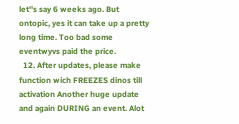let''s say 6 weeks ago. But ontopic, yes it can take up a pretty long time. Too bad some eventwyvs paid the price.
  12. After updates, please make function wich FREEZES dinos till activation Another huge update and again DURING an event. Alot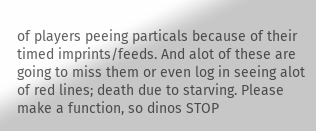of players peeing particals because of their timed imprints/feeds. And alot of these are going to miss them or even log in seeing alot of red lines; death due to starving. Please make a function, so dinos STOP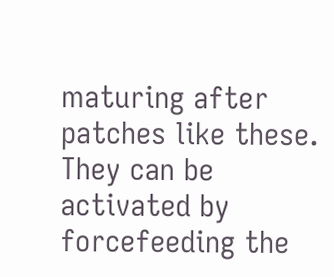maturing after patches like these. They can be activated by forcefeeding the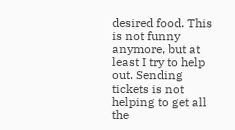desired food. This is not funny anymore, but at least I try to help out. Sending tickets is not helping to get all the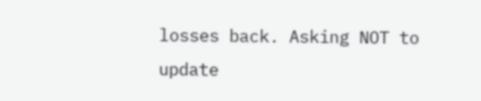losses back. Asking NOT to update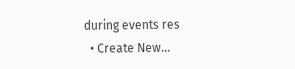during events res
  • Create New...